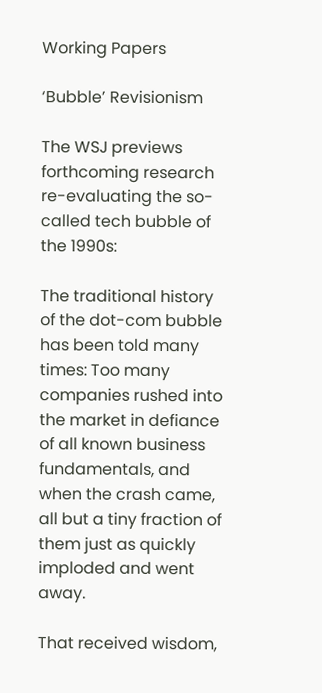Working Papers

‘Bubble’ Revisionism

The WSJ previews forthcoming research re-evaluating the so-called tech bubble of the 1990s:

The traditional history of the dot-com bubble has been told many times: Too many companies rushed into the market in defiance of all known business fundamentals, and when the crash came, all but a tiny fraction of them just as quickly imploded and went away.

That received wisdom,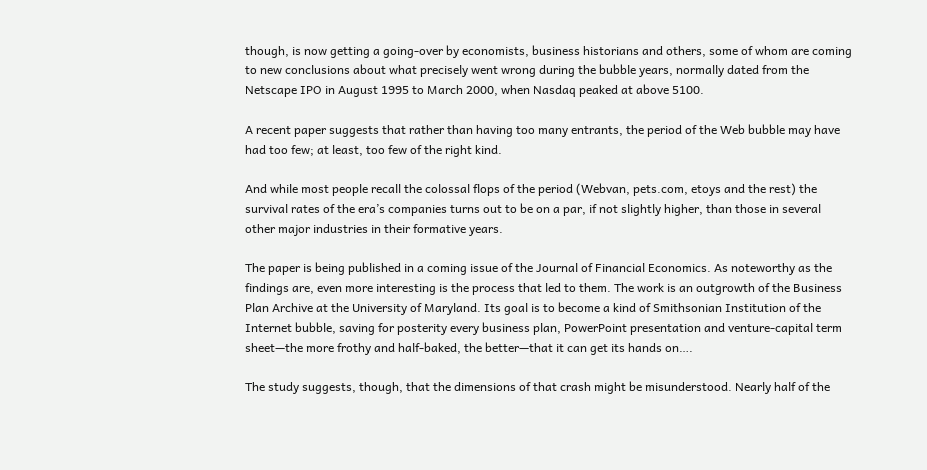though, is now getting a going-over by economists, business historians and others, some of whom are coming to new conclusions about what precisely went wrong during the bubble years, normally dated from the Netscape IPO in August 1995 to March 2000, when Nasdaq peaked at above 5100.

A recent paper suggests that rather than having too many entrants, the period of the Web bubble may have had too few; at least, too few of the right kind.

And while most people recall the colossal flops of the period (Webvan, pets.com, etoys and the rest) the survival rates of the era’s companies turns out to be on a par, if not slightly higher, than those in several other major industries in their formative years.

The paper is being published in a coming issue of the Journal of Financial Economics. As noteworthy as the findings are, even more interesting is the process that led to them. The work is an outgrowth of the Business Plan Archive at the University of Maryland. Its goal is to become a kind of Smithsonian Institution of the Internet bubble, saving for posterity every business plan, PowerPoint presentation and venture-capital term sheet—the more frothy and half-baked, the better—that it can get its hands on….

The study suggests, though, that the dimensions of that crash might be misunderstood. Nearly half of the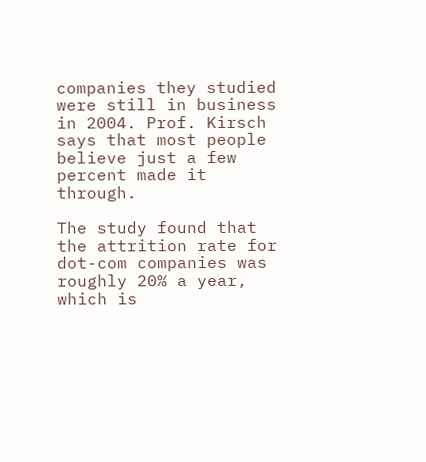companies they studied were still in business in 2004. Prof. Kirsch says that most people believe just a few percent made it through.

The study found that the attrition rate for dot-com companies was roughly 20% a year, which is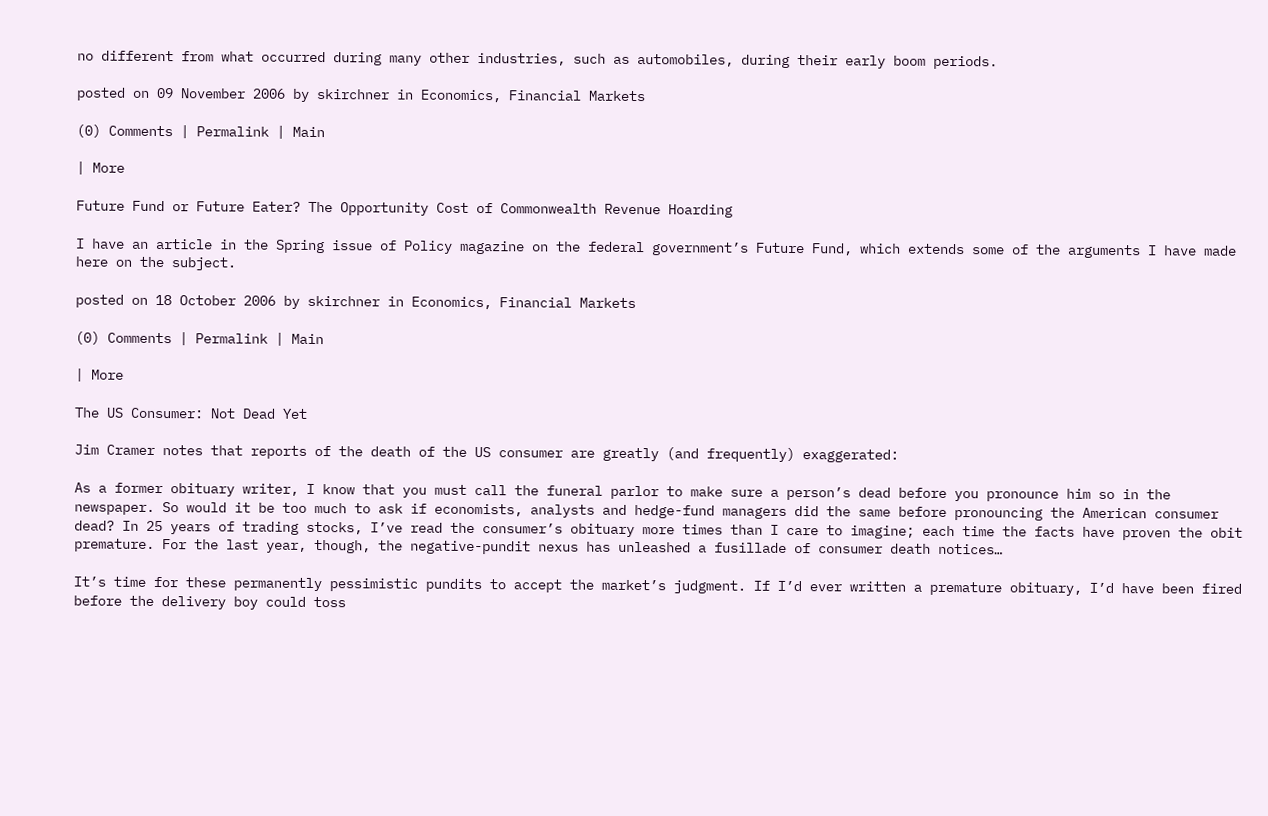no different from what occurred during many other industries, such as automobiles, during their early boom periods.

posted on 09 November 2006 by skirchner in Economics, Financial Markets

(0) Comments | Permalink | Main

| More

Future Fund or Future Eater? The Opportunity Cost of Commonwealth Revenue Hoarding

I have an article in the Spring issue of Policy magazine on the federal government’s Future Fund, which extends some of the arguments I have made here on the subject.

posted on 18 October 2006 by skirchner in Economics, Financial Markets

(0) Comments | Permalink | Main

| More

The US Consumer: Not Dead Yet

Jim Cramer notes that reports of the death of the US consumer are greatly (and frequently) exaggerated:

As a former obituary writer, I know that you must call the funeral parlor to make sure a person’s dead before you pronounce him so in the newspaper. So would it be too much to ask if economists, analysts and hedge-fund managers did the same before pronouncing the American consumer dead? In 25 years of trading stocks, I’ve read the consumer’s obituary more times than I care to imagine; each time the facts have proven the obit premature. For the last year, though, the negative-pundit nexus has unleashed a fusillade of consumer death notices…

It’s time for these permanently pessimistic pundits to accept the market’s judgment. If I’d ever written a premature obituary, I’d have been fired before the delivery boy could toss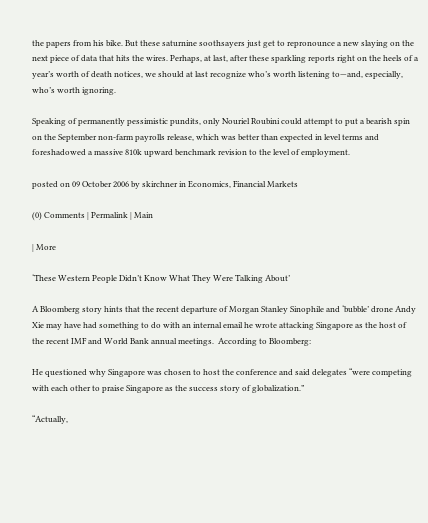the papers from his bike. But these saturnine soothsayers just get to repronounce a new slaying on the next piece of data that hits the wires. Perhaps, at last, after these sparkling reports right on the heels of a year’s worth of death notices, we should at last recognize who’s worth listening to—and, especially, who’s worth ignoring.

Speaking of permanently pessimistic pundits, only Nouriel Roubini could attempt to put a bearish spin on the September non-farm payrolls release, which was better than expected in level terms and foreshadowed a massive 810k upward benchmark revision to the level of employment.

posted on 09 October 2006 by skirchner in Economics, Financial Markets

(0) Comments | Permalink | Main

| More

‘These Western People Didn’t Know What They Were Talking About’

A Bloomberg story hints that the recent departure of Morgan Stanley Sinophile and ‘bubble’ drone Andy Xie may have had something to do with an internal email he wrote attacking Singapore as the host of the recent IMF and World Bank annual meetings.  According to Bloomberg:

He questioned why Singapore was chosen to host the conference and said delegates “were competing with each other to praise Singapore as the success story of globalization.”

“Actually,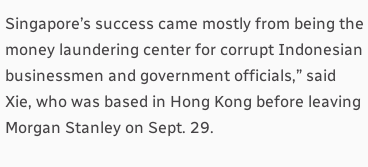Singapore’s success came mostly from being the money laundering center for corrupt Indonesian businessmen and government officials,” said Xie, who was based in Hong Kong before leaving Morgan Stanley on Sept. 29.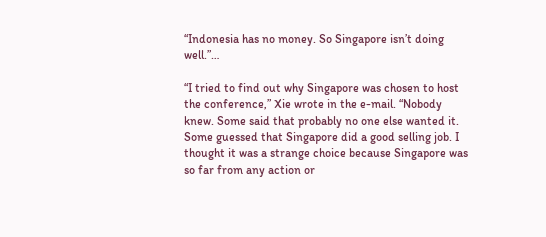“Indonesia has no money. So Singapore isn’t doing well.”…

“I tried to find out why Singapore was chosen to host the conference,” Xie wrote in the e-mail. “Nobody knew. Some said that probably no one else wanted it. Some guessed that Singapore did a good selling job. I thought it was a strange choice because Singapore was so far from any action or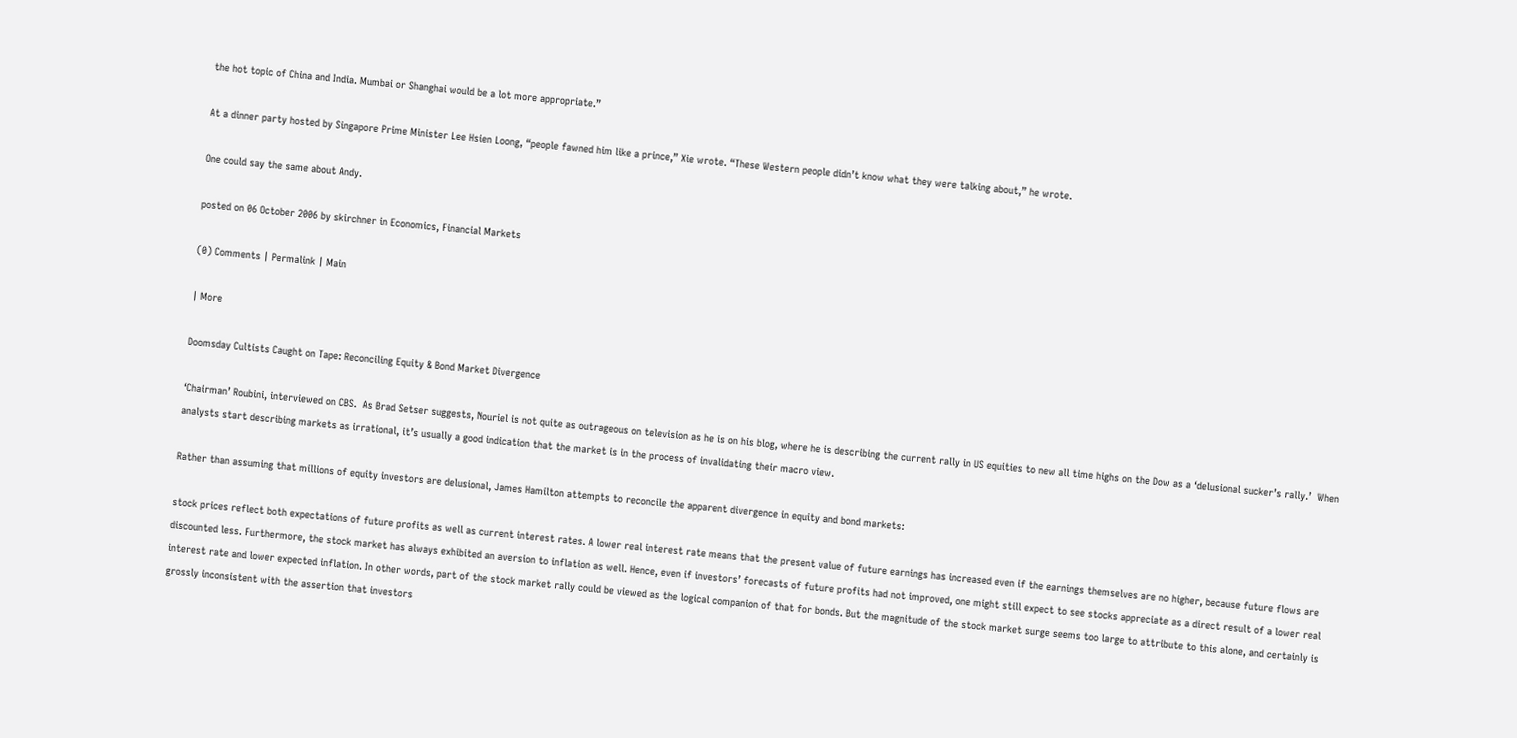the hot topic of China and India. Mumbai or Shanghai would be a lot more appropriate.”

At a dinner party hosted by Singapore Prime Minister Lee Hsien Loong, “people fawned him like a prince,” Xie wrote. “These Western people didn’t know what they were talking about,” he wrote.

One could say the same about Andy.

posted on 06 October 2006 by skirchner in Economics, Financial Markets

(0) Comments | Permalink | Main

| More

Doomsday Cultists Caught on Tape: Reconciling Equity & Bond Market Divergence

‘Chairman’ Roubini, interviewed on CBS.  As Brad Setser suggests, Nouriel is not quite as outrageous on television as he is on his blog, where he is describing the current rally in US equities to new all time highs on the Dow as a ‘delusional sucker’s rally.’  When analysts start describing markets as irrational, it’s usually a good indication that the market is in the process of invalidating their macro view.

Rather than assuming that millions of equity investors are delusional, James Hamilton attempts to reconcile the apparent divergence in equity and bond markets:

stock prices reflect both expectations of future profits as well as current interest rates. A lower real interest rate means that the present value of future earnings has increased even if the earnings themselves are no higher, because future flows are discounted less. Furthermore, the stock market has always exhibited an aversion to inflation as well. Hence, even if investors’ forecasts of future profits had not improved, one might still expect to see stocks appreciate as a direct result of a lower real interest rate and lower expected inflation. In other words, part of the stock market rally could be viewed as the logical companion of that for bonds. But the magnitude of the stock market surge seems too large to attribute to this alone, and certainly is grossly inconsistent with the assertion that investors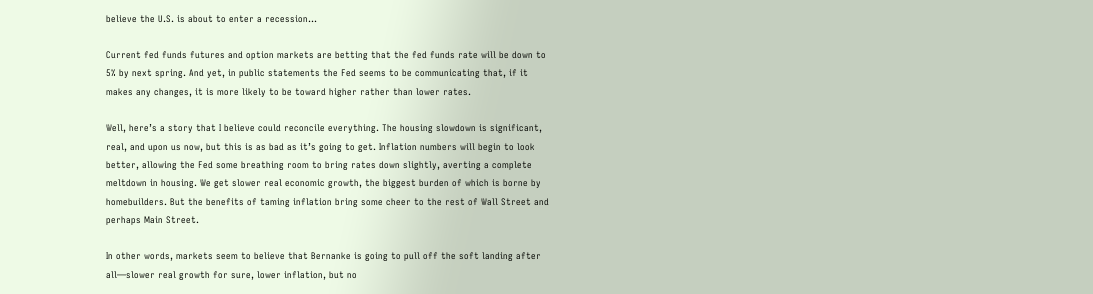believe the U.S. is about to enter a recession…

Current fed funds futures and option markets are betting that the fed funds rate will be down to 5% by next spring. And yet, in public statements the Fed seems to be communicating that, if it makes any changes, it is more likely to be toward higher rather than lower rates.

Well, here’s a story that I believe could reconcile everything. The housing slowdown is significant, real, and upon us now, but this is as bad as it’s going to get. Inflation numbers will begin to look better, allowing the Fed some breathing room to bring rates down slightly, averting a complete meltdown in housing. We get slower real economic growth, the biggest burden of which is borne by homebuilders. But the benefits of taming inflation bring some cheer to the rest of Wall Street and perhaps Main Street.

In other words, markets seem to believe that Bernanke is going to pull off the soft landing after all—slower real growth for sure, lower inflation, but no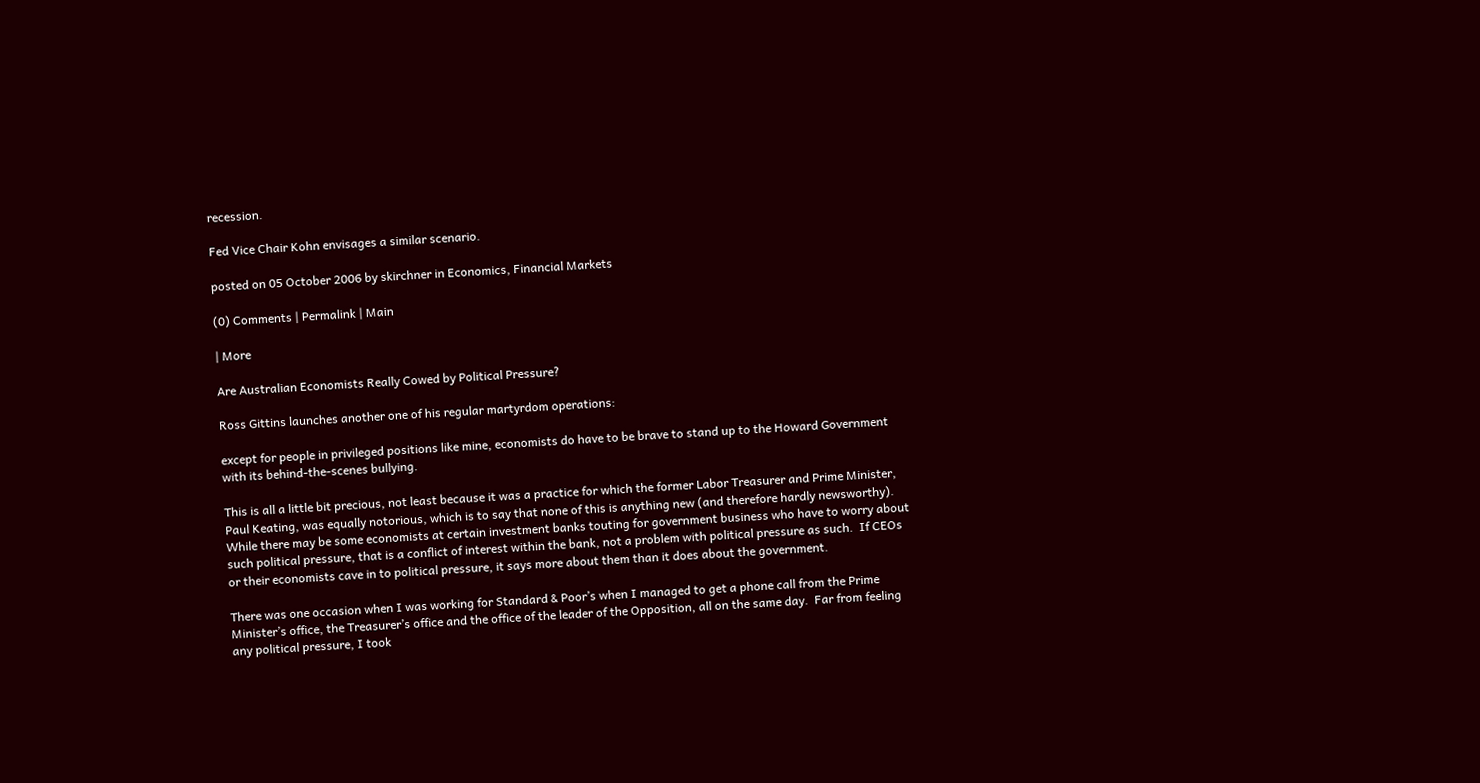recession.

Fed Vice Chair Kohn envisages a similar scenario.

posted on 05 October 2006 by skirchner in Economics, Financial Markets

(0) Comments | Permalink | Main

| More

Are Australian Economists Really Cowed by Political Pressure?

Ross Gittins launches another one of his regular martyrdom operations:

except for people in privileged positions like mine, economists do have to be brave to stand up to the Howard Government with its behind-the-scenes bullying.

This is all a little bit precious, not least because it was a practice for which the former Labor Treasurer and Prime Minister, Paul Keating, was equally notorious, which is to say that none of this is anything new (and therefore hardly newsworthy).  While there may be some economists at certain investment banks touting for government business who have to worry about such political pressure, that is a conflict of interest within the bank, not a problem with political pressure as such.  If CEOs or their economists cave in to political pressure, it says more about them than it does about the government.

There was one occasion when I was working for Standard & Poor’s when I managed to get a phone call from the Prime Minister’s office, the Treasurer’s office and the office of the leader of the Opposition, all on the same day.  Far from feeling any political pressure, I took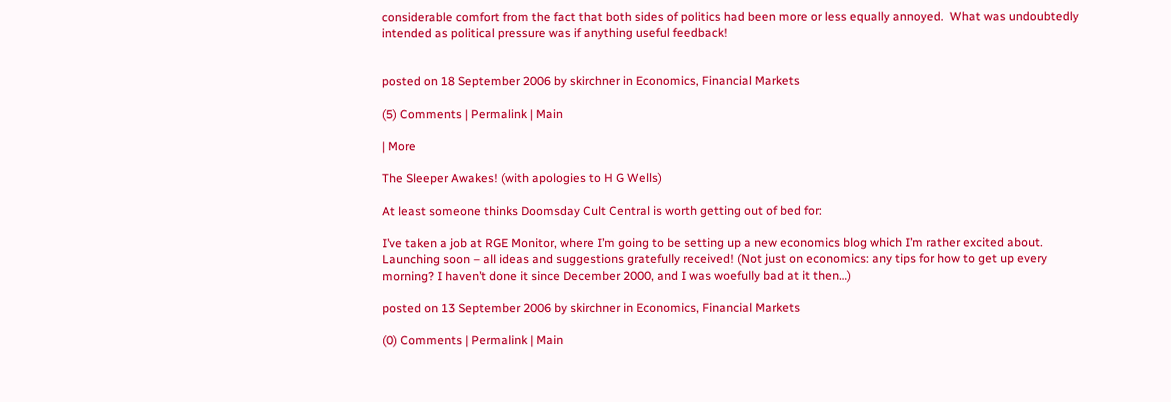considerable comfort from the fact that both sides of politics had been more or less equally annoyed.  What was undoubtedly intended as political pressure was if anything useful feedback!


posted on 18 September 2006 by skirchner in Economics, Financial Markets

(5) Comments | Permalink | Main

| More

The Sleeper Awakes! (with apologies to H G Wells)

At least someone thinks Doomsday Cult Central is worth getting out of bed for:

I’ve taken a job at RGE Monitor, where I’m going to be setting up a new economics blog which I’m rather excited about. Launching soon – all ideas and suggestions gratefully received! (Not just on economics: any tips for how to get up every morning? I haven’t done it since December 2000, and I was woefully bad at it then…)

posted on 13 September 2006 by skirchner in Economics, Financial Markets

(0) Comments | Permalink | Main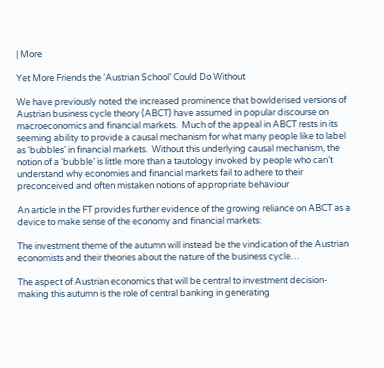| More

Yet More Friends the ‘Austrian School’ Could Do Without

We have previously noted the increased prominence that bowlderised versions of Austrian business cycle theory (ABCT) have assumed in popular discourse on macroeconomics and financial markets.  Much of the appeal in ABCT rests in its seeming ability to provide a causal mechanism for what many people like to label as ‘bubbles’ in financial markets.  Without this underlying causal mechanism, the notion of a ‘bubble’ is little more than a tautology invoked by people who can’t understand why economies and financial markets fail to adhere to their preconceived and often mistaken notions of appropriate behaviour

An article in the FT provides further evidence of the growing reliance on ABCT as a device to make sense of the economy and financial markets:

The investment theme of the autumn will instead be the vindication of the Austrian economists and their theories about the nature of the business cycle…

The aspect of Austrian economics that will be central to investment decision-making this autumn is the role of central banking in generating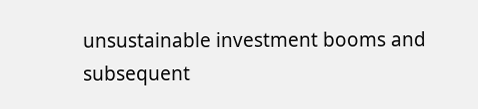unsustainable investment booms and subsequent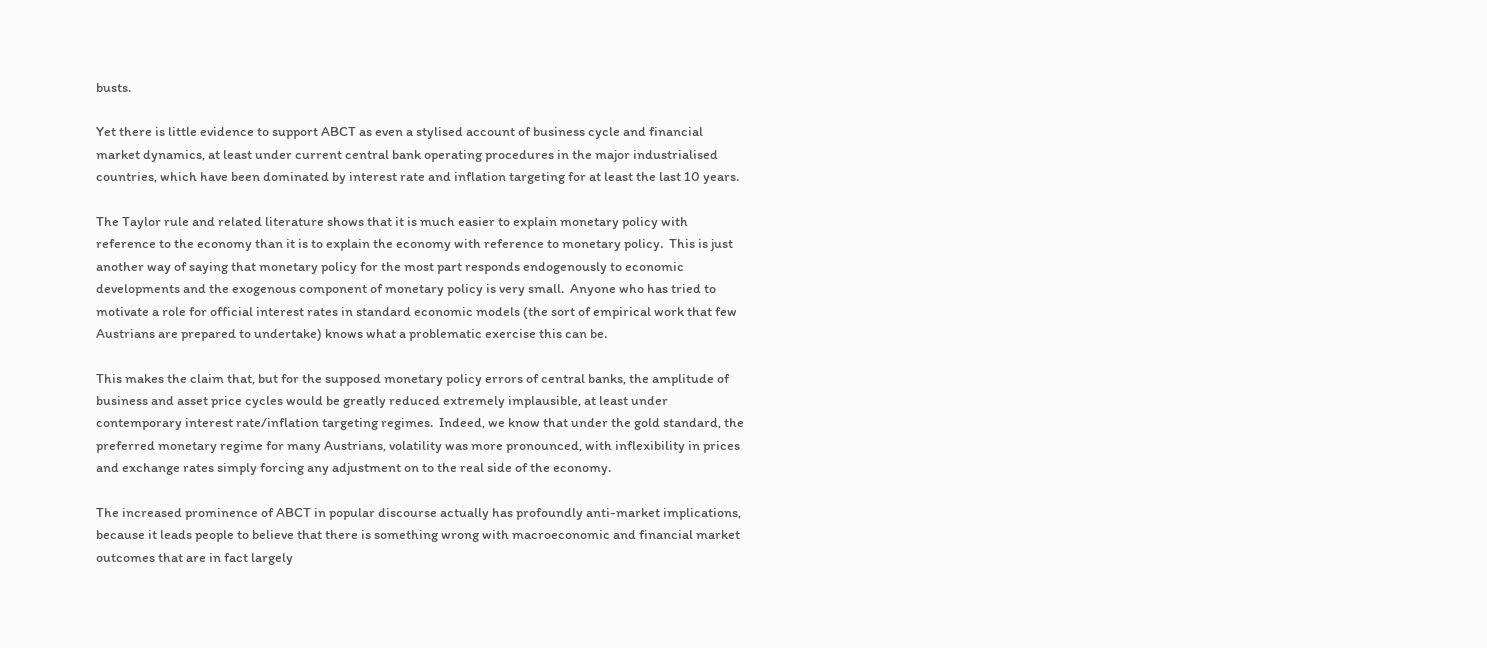busts.

Yet there is little evidence to support ABCT as even a stylised account of business cycle and financial market dynamics, at least under current central bank operating procedures in the major industrialised countries, which have been dominated by interest rate and inflation targeting for at least the last 10 years.

The Taylor rule and related literature shows that it is much easier to explain monetary policy with reference to the economy than it is to explain the economy with reference to monetary policy.  This is just another way of saying that monetary policy for the most part responds endogenously to economic developments and the exogenous component of monetary policy is very small.  Anyone who has tried to motivate a role for official interest rates in standard economic models (the sort of empirical work that few Austrians are prepared to undertake) knows what a problematic exercise this can be.

This makes the claim that, but for the supposed monetary policy errors of central banks, the amplitude of business and asset price cycles would be greatly reduced extremely implausible, at least under contemporary interest rate/inflation targeting regimes.  Indeed, we know that under the gold standard, the preferred monetary regime for many Austrians, volatility was more pronounced, with inflexibility in prices and exchange rates simply forcing any adjustment on to the real side of the economy.

The increased prominence of ABCT in popular discourse actually has profoundly anti-market implications, because it leads people to believe that there is something wrong with macroeconomic and financial market outcomes that are in fact largely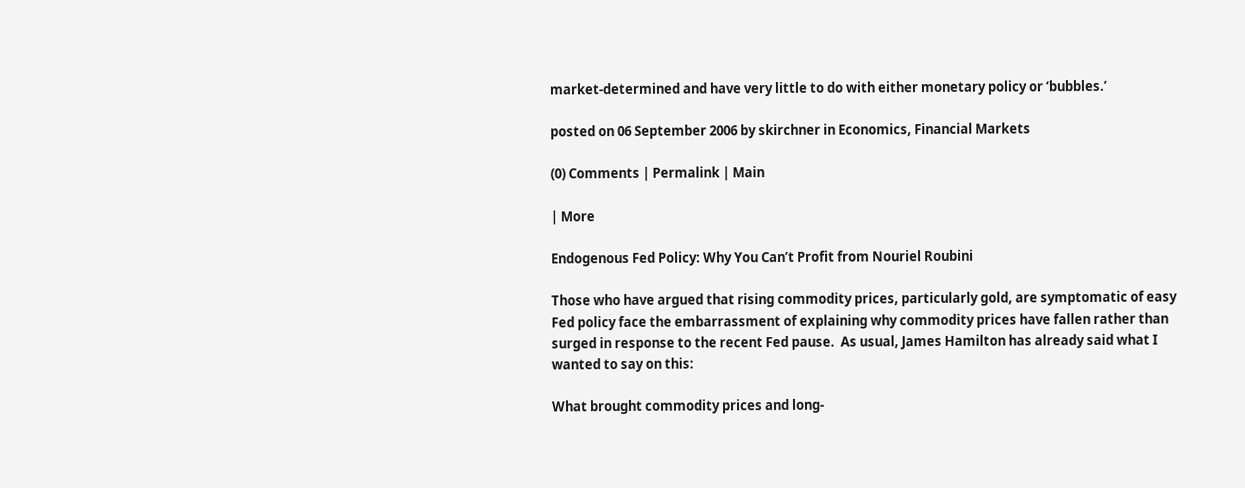market-determined and have very little to do with either monetary policy or ‘bubbles.’

posted on 06 September 2006 by skirchner in Economics, Financial Markets

(0) Comments | Permalink | Main

| More

Endogenous Fed Policy: Why You Can’t Profit from Nouriel Roubini

Those who have argued that rising commodity prices, particularly gold, are symptomatic of easy Fed policy face the embarrassment of explaining why commodity prices have fallen rather than surged in response to the recent Fed pause.  As usual, James Hamilton has already said what I wanted to say on this:

What brought commodity prices and long-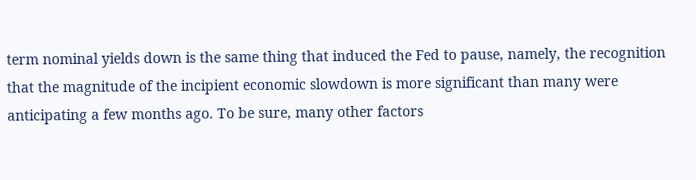term nominal yields down is the same thing that induced the Fed to pause, namely, the recognition that the magnitude of the incipient economic slowdown is more significant than many were anticipating a few months ago. To be sure, many other factors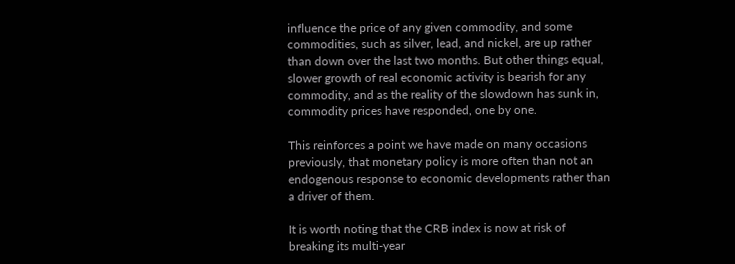influence the price of any given commodity, and some commodities, such as silver, lead, and nickel, are up rather than down over the last two months. But other things equal, slower growth of real economic activity is bearish for any commodity, and as the reality of the slowdown has sunk in, commodity prices have responded, one by one.

This reinforces a point we have made on many occasions previously, that monetary policy is more often than not an endogenous response to economic developments rather than a driver of them.

It is worth noting that the CRB index is now at risk of breaking its multi-year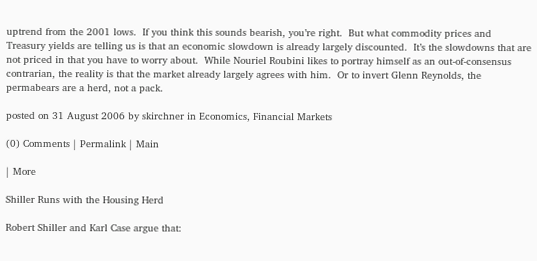uptrend from the 2001 lows.  If you think this sounds bearish, you’re right.  But what commodity prices and Treasury yields are telling us is that an economic slowdown is already largely discounted.  It’s the slowdowns that are not priced in that you have to worry about.  While Nouriel Roubini likes to portray himself as an out-of-consensus contrarian, the reality is that the market already largely agrees with him.  Or to invert Glenn Reynolds, the permabears are a herd, not a pack.

posted on 31 August 2006 by skirchner in Economics, Financial Markets

(0) Comments | Permalink | Main

| More

Shiller Runs with the Housing Herd

Robert Shiller and Karl Case argue that: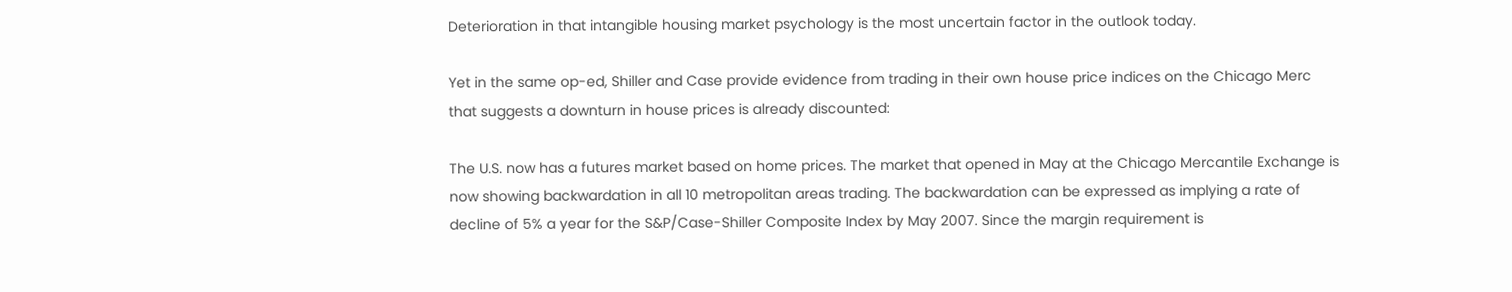Deterioration in that intangible housing market psychology is the most uncertain factor in the outlook today.

Yet in the same op-ed, Shiller and Case provide evidence from trading in their own house price indices on the Chicago Merc that suggests a downturn in house prices is already discounted:

The U.S. now has a futures market based on home prices. The market that opened in May at the Chicago Mercantile Exchange is now showing backwardation in all 10 metropolitan areas trading. The backwardation can be expressed as implying a rate of decline of 5% a year for the S&P/Case-Shiller Composite Index by May 2007. Since the margin requirement is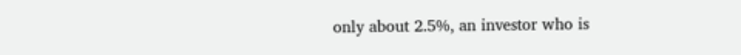only about 2.5%, an investor who is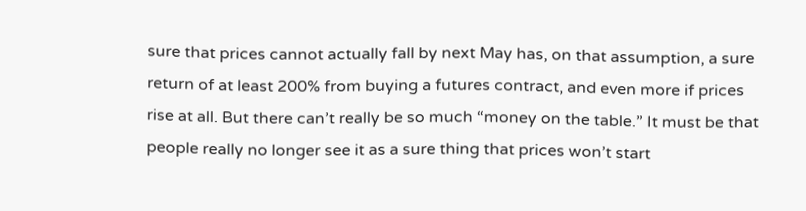sure that prices cannot actually fall by next May has, on that assumption, a sure return of at least 200% from buying a futures contract, and even more if prices rise at all. But there can’t really be so much “money on the table.” It must be that people really no longer see it as a sure thing that prices won’t start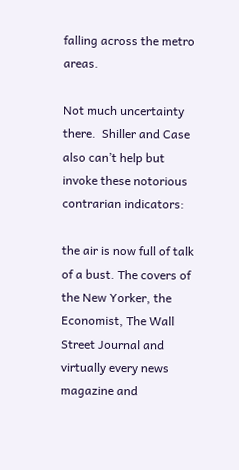falling across the metro areas.

Not much uncertainty there.  Shiller and Case also can’t help but invoke these notorious contrarian indicators:

the air is now full of talk of a bust. The covers of the New Yorker, the Economist, The Wall Street Journal and virtually every news magazine and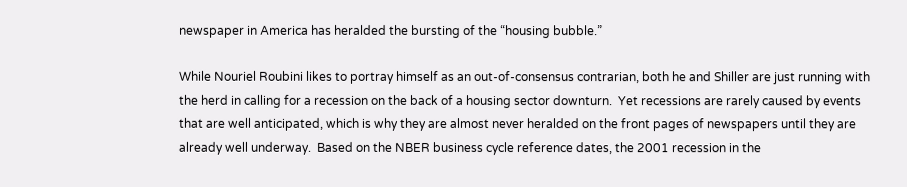newspaper in America has heralded the bursting of the “housing bubble.”

While Nouriel Roubini likes to portray himself as an out-of-consensus contrarian, both he and Shiller are just running with the herd in calling for a recession on the back of a housing sector downturn.  Yet recessions are rarely caused by events that are well anticipated, which is why they are almost never heralded on the front pages of newspapers until they are already well underway.  Based on the NBER business cycle reference dates, the 2001 recession in the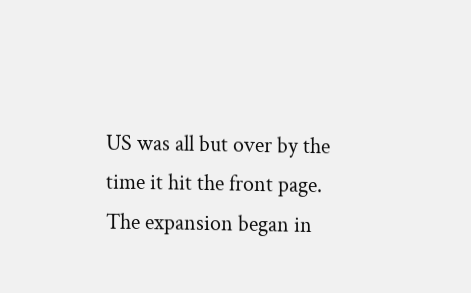US was all but over by the time it hit the front page.  The expansion began in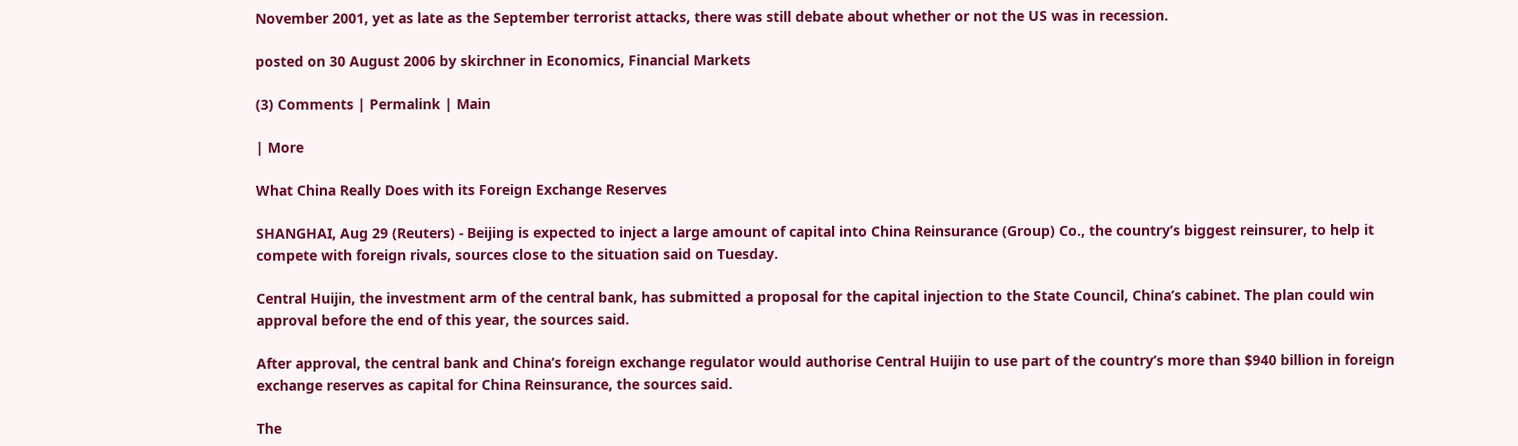November 2001, yet as late as the September terrorist attacks, there was still debate about whether or not the US was in recession.

posted on 30 August 2006 by skirchner in Economics, Financial Markets

(3) Comments | Permalink | Main

| More

What China Really Does with its Foreign Exchange Reserves

SHANGHAI, Aug 29 (Reuters) - Beijing is expected to inject a large amount of capital into China Reinsurance (Group) Co., the country’s biggest reinsurer, to help it compete with foreign rivals, sources close to the situation said on Tuesday.

Central Huijin, the investment arm of the central bank, has submitted a proposal for the capital injection to the State Council, China’s cabinet. The plan could win approval before the end of this year, the sources said.

After approval, the central bank and China’s foreign exchange regulator would authorise Central Huijin to use part of the country’s more than $940 billion in foreign exchange reserves as capital for China Reinsurance, the sources said.

The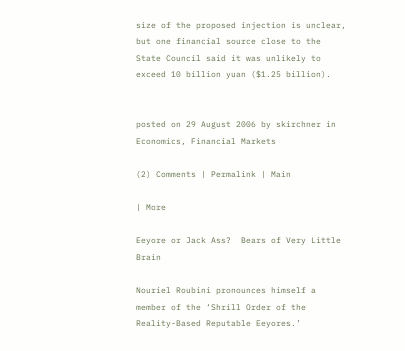size of the proposed injection is unclear, but one financial source close to the State Council said it was unlikely to exceed 10 billion yuan ($1.25 billion).


posted on 29 August 2006 by skirchner in Economics, Financial Markets

(2) Comments | Permalink | Main

| More

Eeyore or Jack Ass?  Bears of Very Little Brain

Nouriel Roubini pronounces himself a member of the ‘Shrill Order of the Reality-Based Reputable Eeyores.’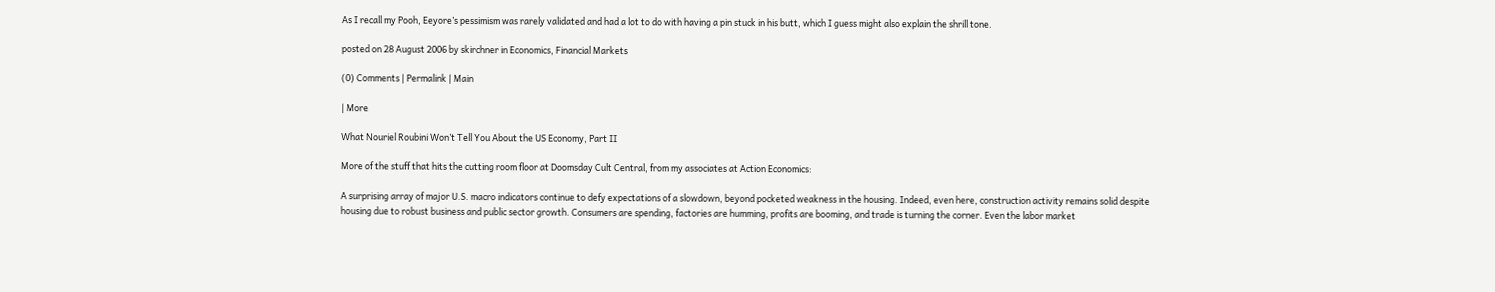As I recall my Pooh, Eeyore’s pessimism was rarely validated and had a lot to do with having a pin stuck in his butt, which I guess might also explain the shrill tone.

posted on 28 August 2006 by skirchner in Economics, Financial Markets

(0) Comments | Permalink | Main

| More

What Nouriel Roubini Won’t Tell You About the US Economy, Part II

More of the stuff that hits the cutting room floor at Doomsday Cult Central, from my associates at Action Economics:

A surprising array of major U.S. macro indicators continue to defy expectations of a slowdown, beyond pocketed weakness in the housing. Indeed, even here, construction activity remains solid despite housing due to robust business and public sector growth. Consumers are spending, factories are humming, profits are booming, and trade is turning the corner. Even the labor market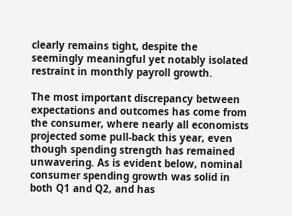clearly remains tight, despite the seemingly meaningful yet notably isolated restraint in monthly payroll growth.

The most important discrepancy between expectations and outcomes has come from the consumer, where nearly all economists projected some pull-back this year, even though spending strength has remained unwavering. As is evident below, nominal consumer spending growth was solid in both Q1 and Q2, and has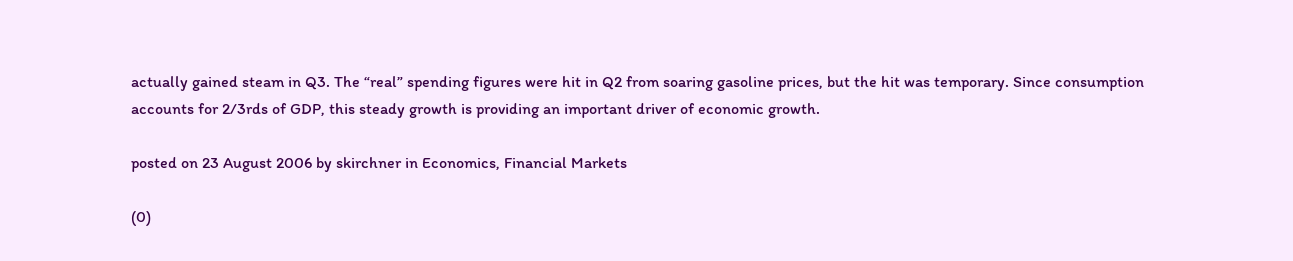actually gained steam in Q3. The “real” spending figures were hit in Q2 from soaring gasoline prices, but the hit was temporary. Since consumption accounts for 2/3rds of GDP, this steady growth is providing an important driver of economic growth.

posted on 23 August 2006 by skirchner in Economics, Financial Markets

(0)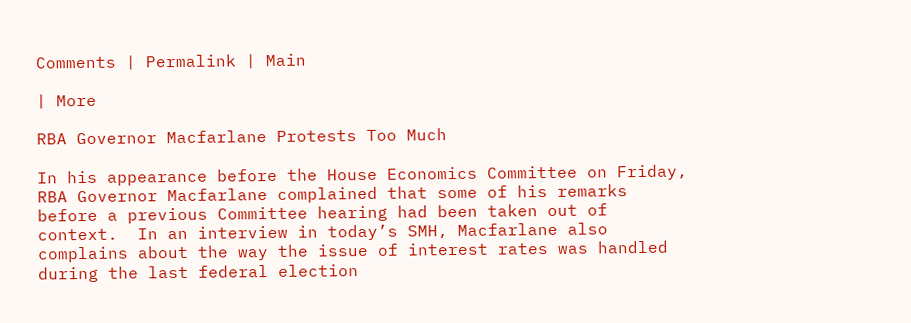Comments | Permalink | Main

| More

RBA Governor Macfarlane Protests Too Much

In his appearance before the House Economics Committee on Friday, RBA Governor Macfarlane complained that some of his remarks before a previous Committee hearing had been taken out of context.  In an interview in today’s SMH, Macfarlane also complains about the way the issue of interest rates was handled during the last federal election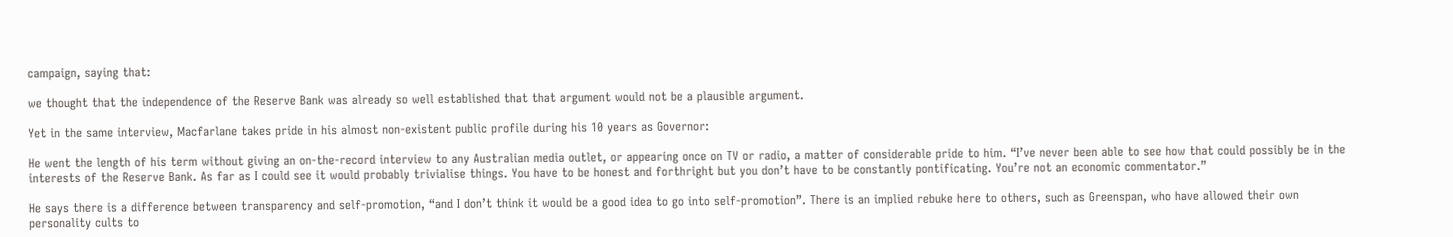campaign, saying that:

we thought that the independence of the Reserve Bank was already so well established that that argument would not be a plausible argument.

Yet in the same interview, Macfarlane takes pride in his almost non-existent public profile during his 10 years as Governor:

He went the length of his term without giving an on-the-record interview to any Australian media outlet, or appearing once on TV or radio, a matter of considerable pride to him. “I’ve never been able to see how that could possibly be in the interests of the Reserve Bank. As far as I could see it would probably trivialise things. You have to be honest and forthright but you don’t have to be constantly pontificating. You’re not an economic commentator.”

He says there is a difference between transparency and self-promotion, “and I don’t think it would be a good idea to go into self-promotion”. There is an implied rebuke here to others, such as Greenspan, who have allowed their own personality cults to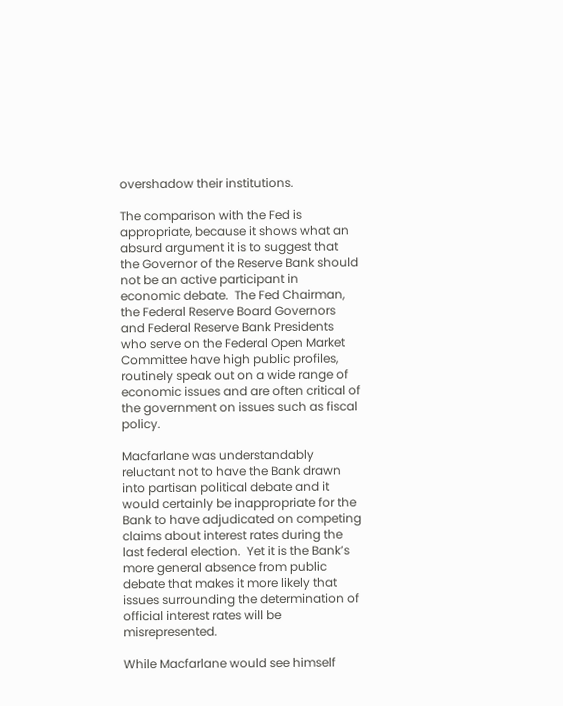overshadow their institutions.

The comparison with the Fed is appropriate, because it shows what an absurd argument it is to suggest that the Governor of the Reserve Bank should not be an active participant in economic debate.  The Fed Chairman, the Federal Reserve Board Governors and Federal Reserve Bank Presidents who serve on the Federal Open Market Committee have high public profiles, routinely speak out on a wide range of economic issues and are often critical of the government on issues such as fiscal policy.

Macfarlane was understandably reluctant not to have the Bank drawn into partisan political debate and it would certainly be inappropriate for the Bank to have adjudicated on competing claims about interest rates during the last federal election.  Yet it is the Bank’s more general absence from public debate that makes it more likely that issues surrounding the determination of official interest rates will be misrepresented.

While Macfarlane would see himself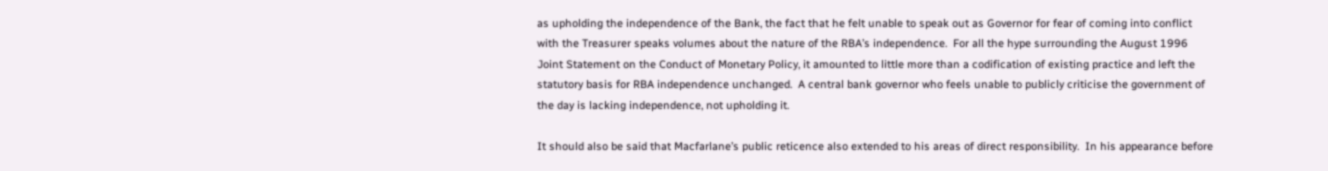as upholding the independence of the Bank, the fact that he felt unable to speak out as Governor for fear of coming into conflict with the Treasurer speaks volumes about the nature of the RBA’s independence.  For all the hype surrounding the August 1996 Joint Statement on the Conduct of Monetary Policy, it amounted to little more than a codification of existing practice and left the statutory basis for RBA independence unchanged.  A central bank governor who feels unable to publicly criticise the government of the day is lacking independence, not upholding it.

It should also be said that Macfarlane’s public reticence also extended to his areas of direct responsibility.  In his appearance before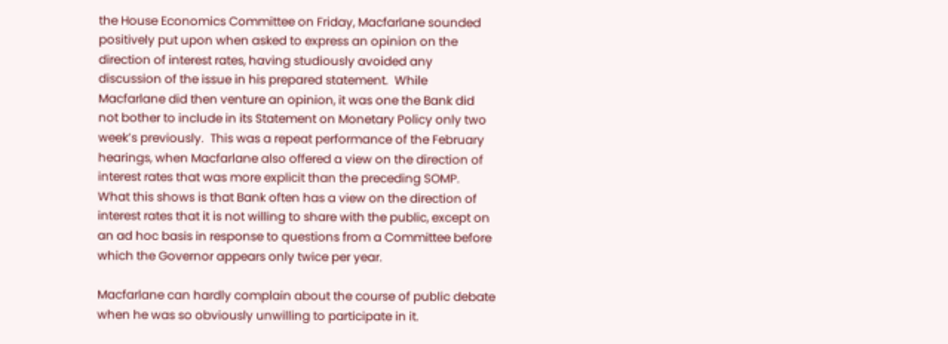the House Economics Committee on Friday, Macfarlane sounded positively put upon when asked to express an opinion on the direction of interest rates, having studiously avoided any discussion of the issue in his prepared statement.  While Macfarlane did then venture an opinion, it was one the Bank did not bother to include in its Statement on Monetary Policy only two week’s previously.  This was a repeat performance of the February hearings, when Macfarlane also offered a view on the direction of interest rates that was more explicit than the preceding SOMP.  What this shows is that Bank often has a view on the direction of interest rates that it is not willing to share with the public, except on an ad hoc basis in response to questions from a Committee before which the Governor appears only twice per year.

Macfarlane can hardly complain about the course of public debate when he was so obviously unwilling to participate in it.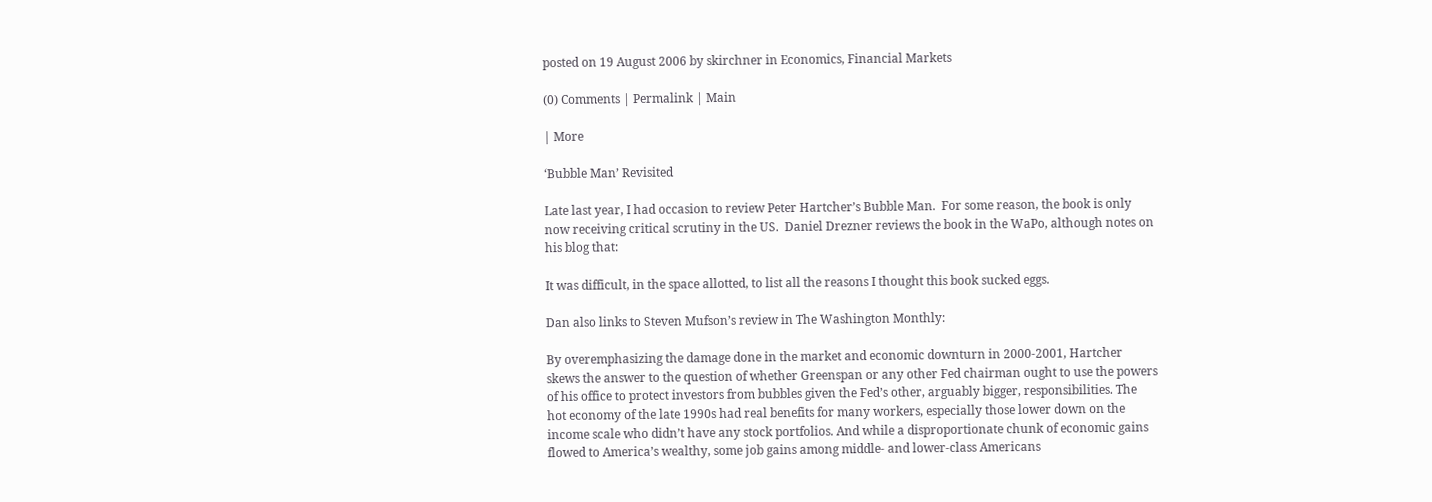posted on 19 August 2006 by skirchner in Economics, Financial Markets

(0) Comments | Permalink | Main

| More

‘Bubble Man’ Revisited

Late last year, I had occasion to review Peter Hartcher’s Bubble Man.  For some reason, the book is only now receiving critical scrutiny in the US.  Daniel Drezner reviews the book in the WaPo, although notes on his blog that:

It was difficult, in the space allotted, to list all the reasons I thought this book sucked eggs.

Dan also links to Steven Mufson’s review in The Washington Monthly:

By overemphasizing the damage done in the market and economic downturn in 2000-2001, Hartcher skews the answer to the question of whether Greenspan or any other Fed chairman ought to use the powers of his office to protect investors from bubbles given the Fed’s other, arguably bigger, responsibilities. The hot economy of the late 1990s had real benefits for many workers, especially those lower down on the income scale who didn’t have any stock portfolios. And while a disproportionate chunk of economic gains flowed to America’s wealthy, some job gains among middle- and lower-class Americans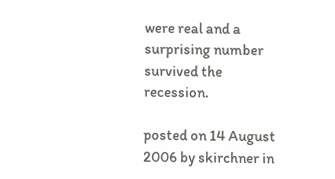were real and a surprising number survived the recession.

posted on 14 August 2006 by skirchner in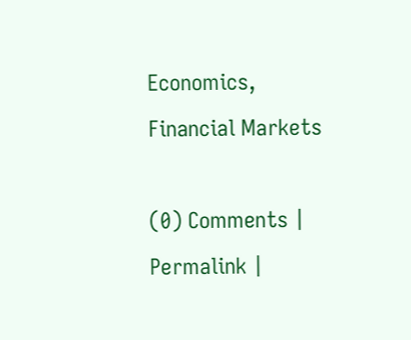Economics, Financial Markets

(0) Comments | Permalink |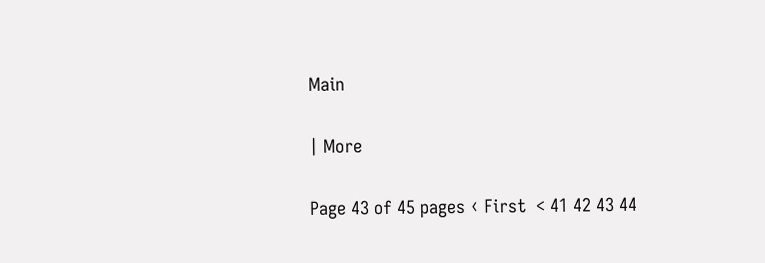Main

| More

Page 43 of 45 pages ‹ First  < 41 42 43 44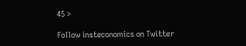45 >

Follow insteconomics on Twitter